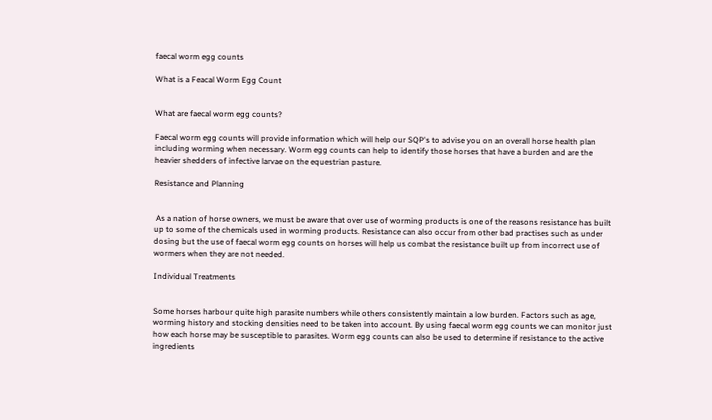faecal worm egg counts

What is a Feacal Worm Egg Count


What are faecal worm egg counts?

Faecal worm egg counts will provide information which will help our SQP's to advise you on an overall horse health plan including worming when necessary. Worm egg counts can help to identify those horses that have a burden and are the heavier shedders of infective larvae on the equestrian pasture.

Resistance and Planning


 As a nation of horse owners, we must be aware that over use of worming products is one of the reasons resistance has built up to some of the chemicals used in worming products. Resistance can also occur from other bad practises such as under dosing but the use of faecal worm egg counts on horses will help us combat the resistance built up from incorrect use of wormers when they are not needed.

Individual Treatments


Some horses harbour quite high parasite numbers while others consistently maintain a low burden. Factors such as age, worming history and stocking densities need to be taken into account. By using faecal worm egg counts we can monitor just how each horse may be susceptible to parasites. Worm egg counts can also be used to determine if resistance to the active ingredients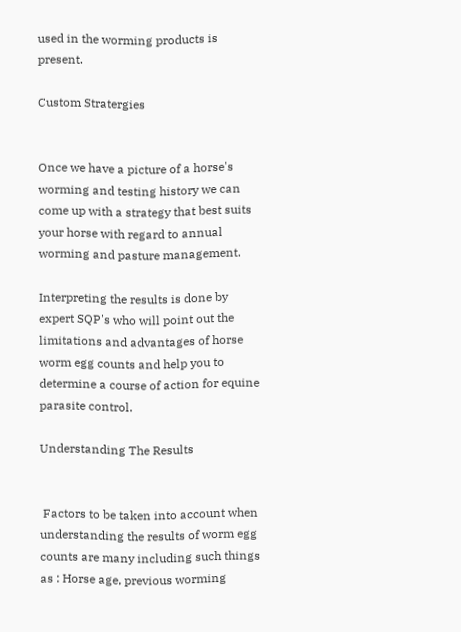used in the worming products is present.

Custom Stratergies


Once we have a picture of a horse's worming and testing history we can come up with a strategy that best suits your horse with regard to annual worming and pasture management.

Interpreting the results is done by expert SQP's who will point out the limitations and advantages of horse worm egg counts and help you to determine a course of action for equine parasite control.

Understanding The Results


 Factors to be taken into account when understanding the results of worm egg counts are many including such things as : Horse age, previous worming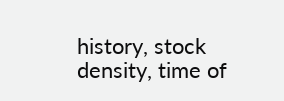history, stock density, time of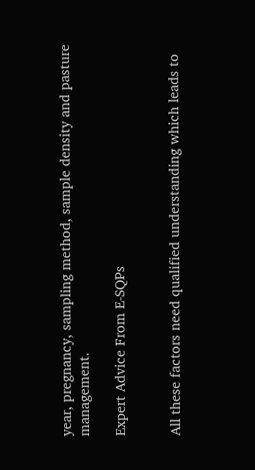year, pregnancy, sampling method, sample density and pasture management.

Expert Advice From E-SQPs


All these factors need qualified understanding which leads to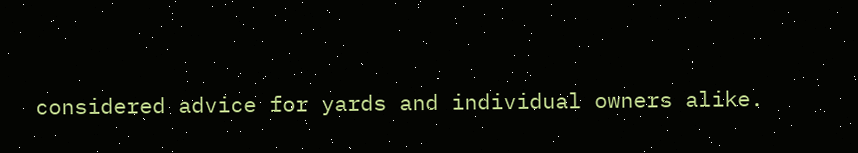considered advice for yards and individual owners alike.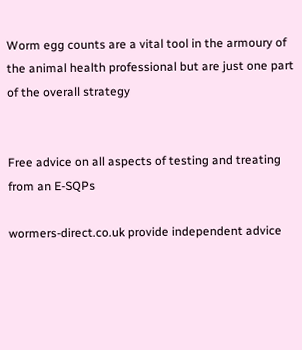Worm egg counts are a vital tool in the armoury of the animal health professional but are just one part of the overall strategy


Free advice on all aspects of testing and treating from an E-SQPs

wormers-direct.co.uk provide independent advice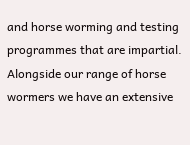and horse worming and testing programmes that are impartial. Alongside our range of horse wormers we have an extensive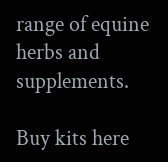range of equine herbs and supplements.

Buy kits here